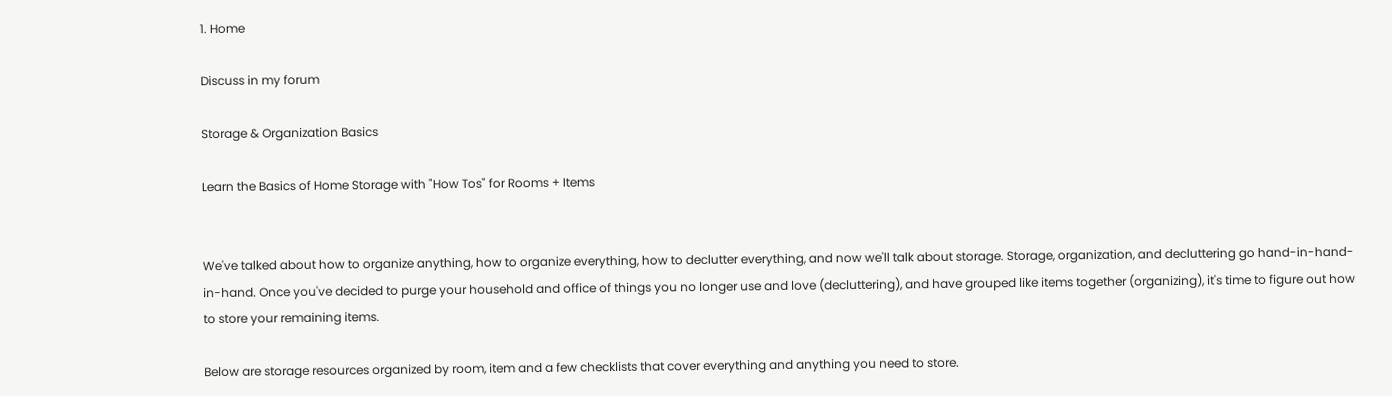1. Home

Discuss in my forum

Storage & Organization Basics

Learn the Basics of Home Storage with "How Tos" for Rooms + Items


We've talked about how to organize anything, how to organize everything, how to declutter everything, and now we'll talk about storage. Storage, organization, and decluttering go hand-in-hand-in-hand. Once you've decided to purge your household and office of things you no longer use and love (decluttering), and have grouped like items together (organizing), it's time to figure out how to store your remaining items.

Below are storage resources organized by room, item and a few checklists that cover everything and anything you need to store.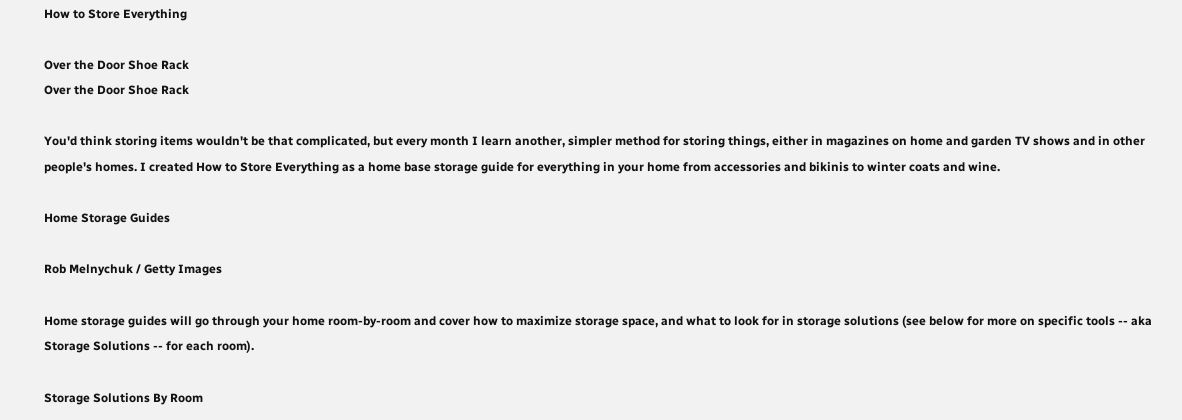How to Store Everything

Over the Door Shoe Rack
Over the Door Shoe Rack

You'd think storing items wouldn't be that complicated, but every month I learn another, simpler method for storing things, either in magazines on home and garden TV shows and in other people's homes. I created How to Store Everything as a home base storage guide for everything in your home from accessories and bikinis to winter coats and wine.

Home Storage Guides

Rob Melnychuk / Getty Images

Home storage guides will go through your home room-by-room and cover how to maximize storage space, and what to look for in storage solutions (see below for more on specific tools -- aka Storage Solutions -- for each room).

Storage Solutions By Room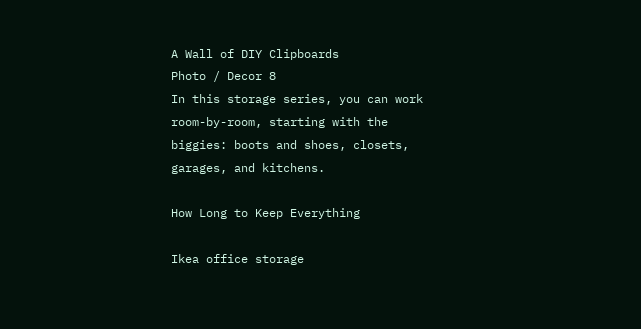A Wall of DIY Clipboards
Photo / Decor 8
In this storage series, you can work room-by-room, starting with the biggies: boots and shoes, closets, garages, and kitchens.

How Long to Keep Everything

Ikea office storage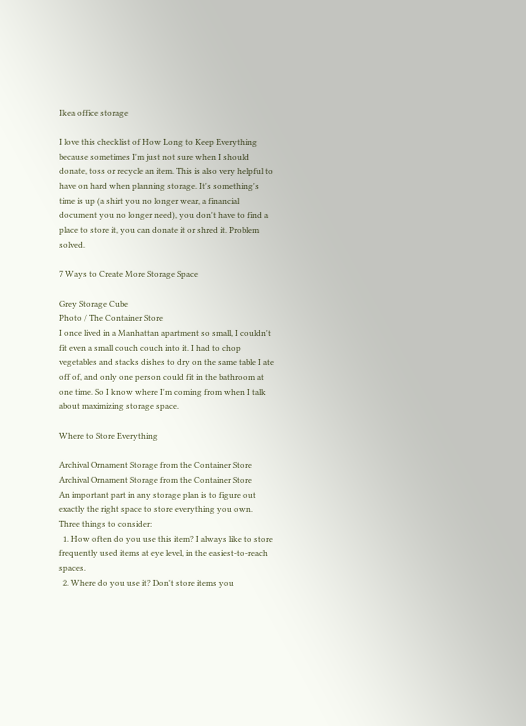Ikea office storage

I love this checklist of How Long to Keep Everything because sometimes I'm just not sure when I should donate, toss or recycle an item. This is also very helpful to have on hard when planning storage. It's something's time is up (a shirt you no longer wear, a financial document you no longer need), you don't have to find a place to store it, you can donate it or shred it. Problem solved.

7 Ways to Create More Storage Space

Grey Storage Cube
Photo / The Container Store
I once lived in a Manhattan apartment so small, I couldn't fit even a small couch couch into it. I had to chop vegetables and stacks dishes to dry on the same table I ate off of, and only one person could fit in the bathroom at one time. So I know where I'm coming from when I talk about maximizing storage space.

Where to Store Everything

Archival Ornament Storage from the Container Store
Archival Ornament Storage from the Container Store
An important part in any storage plan is to figure out exactly the right space to store everything you own. Three things to consider:
  1. How often do you use this item? I always like to store frequently used items at eye level, in the easiest-to-reach spaces.
  2. Where do you use it? Don't store items you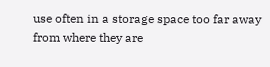use often in a storage space too far away from where they are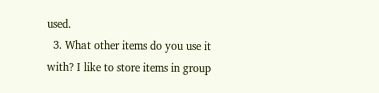used.
  3. What other items do you use it with? I like to store items in group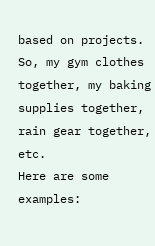based on projects. So, my gym clothes together, my baking supplies together, rain gear together, etc.
Here are some examples: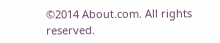©2014 About.com. All rights reserved.